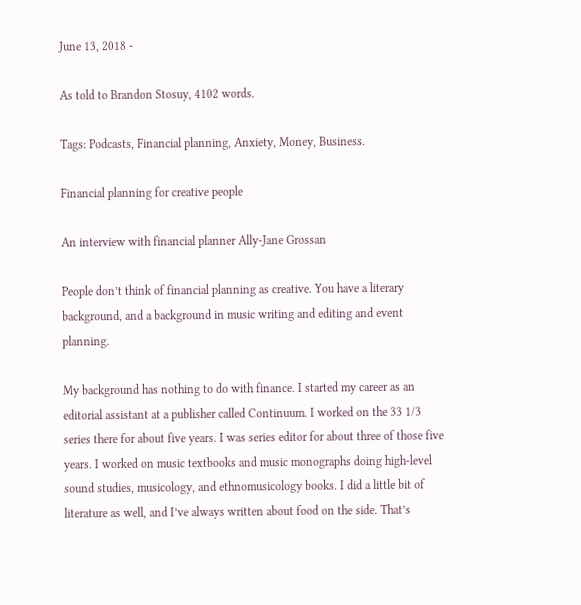June 13, 2018 -

As told to Brandon Stosuy, 4102 words.

Tags: Podcasts, Financial planning, Anxiety, Money, Business.

Financial planning for creative people

An interview with financial planner Ally-Jane Grossan

People don’t think of financial planning as creative. You have a literary background, and a background in music writing and editing and event planning.

My background has nothing to do with finance. I started my career as an editorial assistant at a publisher called Continuum. I worked on the 33 1/3 series there for about five years. I was series editor for about three of those five years. I worked on music textbooks and music monographs doing high-level sound studies, musicology, and ethnomusicology books. I did a little bit of literature as well, and I’ve always written about food on the side. That’s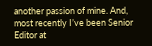another passion of mine. And, most recently I’ve been Senior Editor at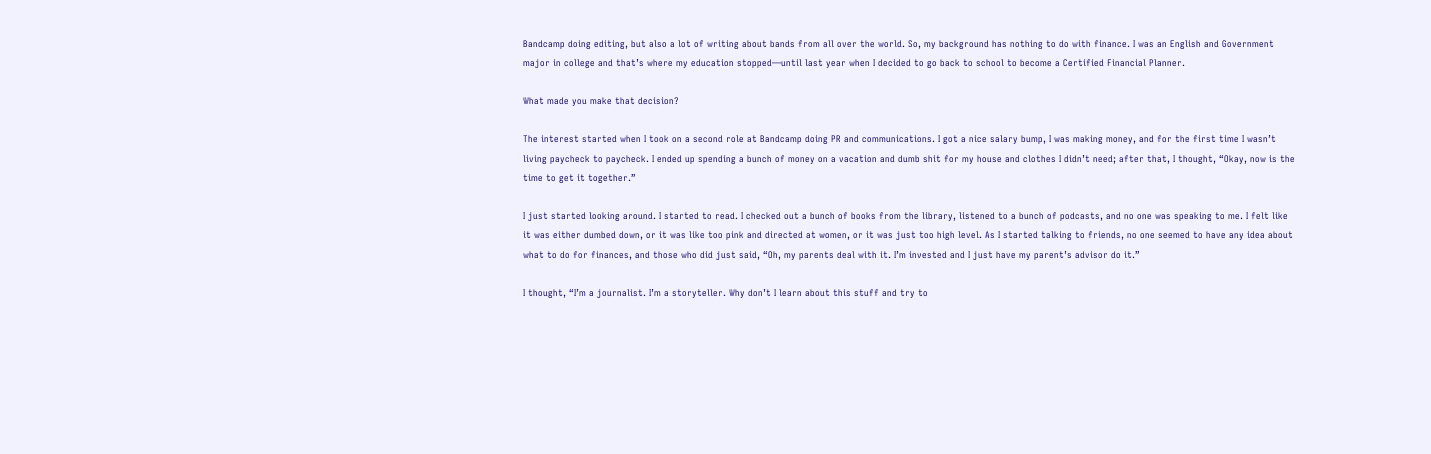Bandcamp doing editing, but also a lot of writing about bands from all over the world. So, my background has nothing to do with finance. I was an English and Government major in college and that’s where my education stopped—until last year when I decided to go back to school to become a Certified Financial Planner.

What made you make that decision?

The interest started when I took on a second role at Bandcamp doing PR and communications. I got a nice salary bump, I was making money, and for the first time I wasn’t living paycheck to paycheck. I ended up spending a bunch of money on a vacation and dumb shit for my house and clothes I didn’t need; after that, I thought, “Okay, now is the time to get it together.”

I just started looking around. I started to read. I checked out a bunch of books from the library, listened to a bunch of podcasts, and no one was speaking to me. I felt like it was either dumbed down, or it was like too pink and directed at women, or it was just too high level. As I started talking to friends, no one seemed to have any idea about what to do for finances, and those who did just said, “Oh, my parents deal with it. I’m invested and I just have my parent’s advisor do it.”

I thought, “I’m a journalist. I’m a storyteller. Why don’t I learn about this stuff and try to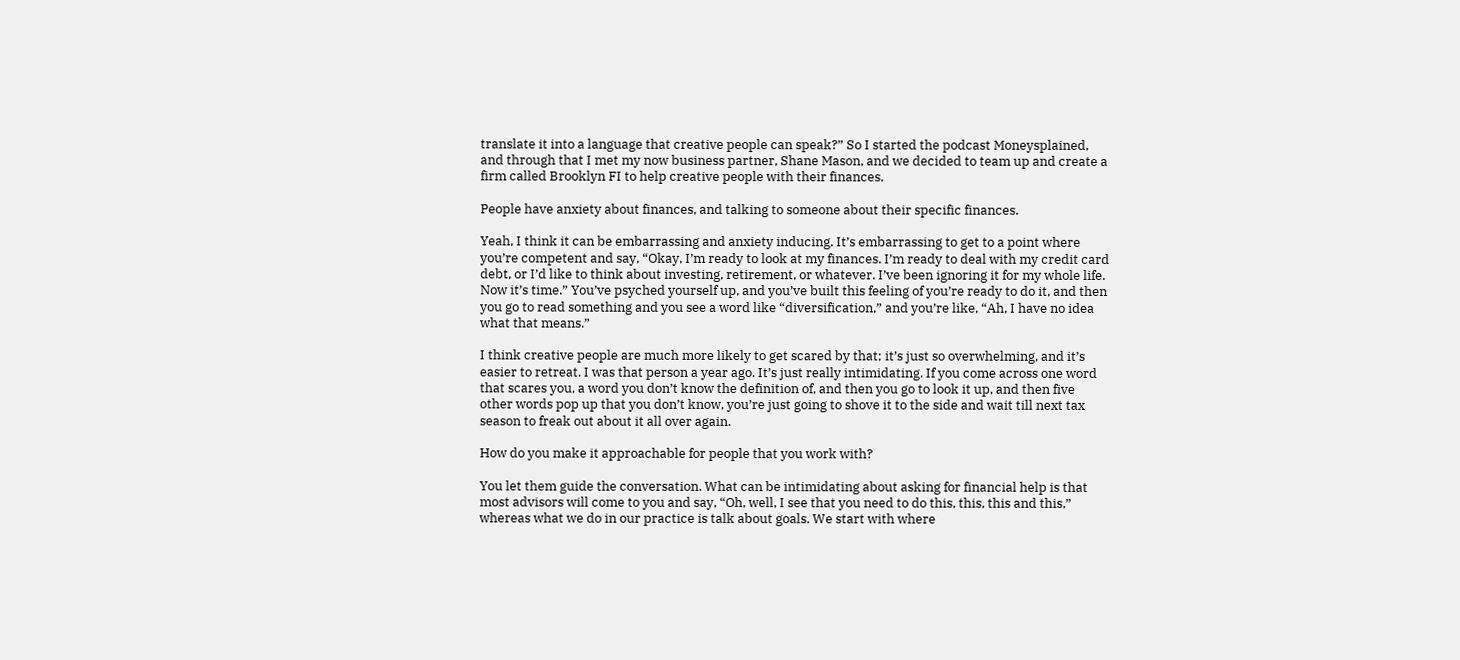translate it into a language that creative people can speak?” So I started the podcast Moneysplained, and through that I met my now business partner, Shane Mason, and we decided to team up and create a firm called Brooklyn FI to help creative people with their finances.

People have anxiety about finances, and talking to someone about their specific finances.

Yeah, I think it can be embarrassing and anxiety inducing. It’s embarrassing to get to a point where you’re competent and say, “Okay, I’m ready to look at my finances. I’m ready to deal with my credit card debt, or I’d like to think about investing, retirement, or whatever. I’ve been ignoring it for my whole life. Now it’s time.” You’ve psyched yourself up, and you’ve built this feeling of you’re ready to do it, and then you go to read something and you see a word like “diversification,” and you’re like, “Ah, I have no idea what that means.”

I think creative people are much more likely to get scared by that; it’s just so overwhelming, and it’s easier to retreat. I was that person a year ago. It’s just really intimidating. If you come across one word that scares you, a word you don’t know the definition of, and then you go to look it up, and then five other words pop up that you don’t know, you’re just going to shove it to the side and wait till next tax season to freak out about it all over again.

How do you make it approachable for people that you work with?

You let them guide the conversation. What can be intimidating about asking for financial help is that most advisors will come to you and say, “Oh, well, I see that you need to do this, this, this and this,” whereas what we do in our practice is talk about goals. We start with where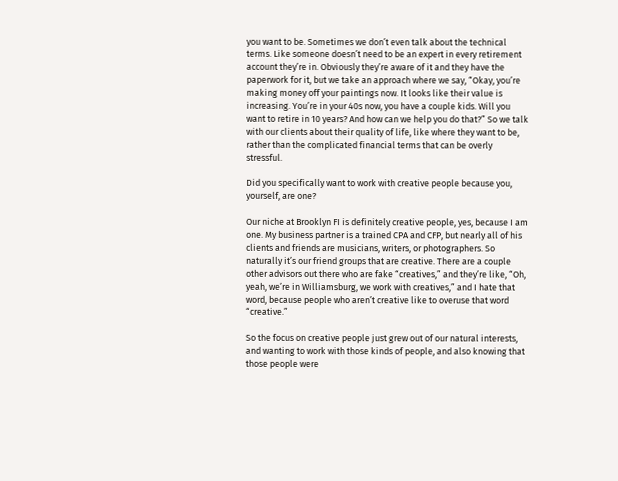you want to be. Sometimes we don’t even talk about the technical terms. Like someone doesn’t need to be an expert in every retirement account they’re in. Obviously they’re aware of it and they have the paperwork for it, but we take an approach where we say, “Okay, you’re making money off your paintings now. It looks like their value is increasing. You’re in your 40s now, you have a couple kids. Will you want to retire in 10 years? And how can we help you do that?” So we talk with our clients about their quality of life, like where they want to be, rather than the complicated financial terms that can be overly stressful.

Did you specifically want to work with creative people because you, yourself, are one?

Our niche at Brooklyn FI is definitely creative people, yes, because I am one. My business partner is a trained CPA and CFP, but nearly all of his clients and friends are musicians, writers, or photographers. So naturally it’s our friend groups that are creative. There are a couple other advisors out there who are fake “creatives,” and they’re like, “Oh, yeah, we’re in Williamsburg, we work with creatives,” and I hate that word, because people who aren’t creative like to overuse that word “creative.”

So the focus on creative people just grew out of our natural interests, and wanting to work with those kinds of people, and also knowing that those people were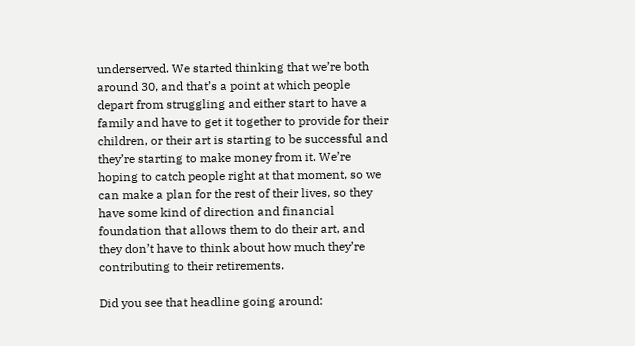underserved. We started thinking that we’re both around 30, and that’s a point at which people depart from struggling and either start to have a family and have to get it together to provide for their children, or their art is starting to be successful and they’re starting to make money from it. We’re hoping to catch people right at that moment, so we can make a plan for the rest of their lives, so they have some kind of direction and financial foundation that allows them to do their art, and they don’t have to think about how much they’re contributing to their retirements.

Did you see that headline going around: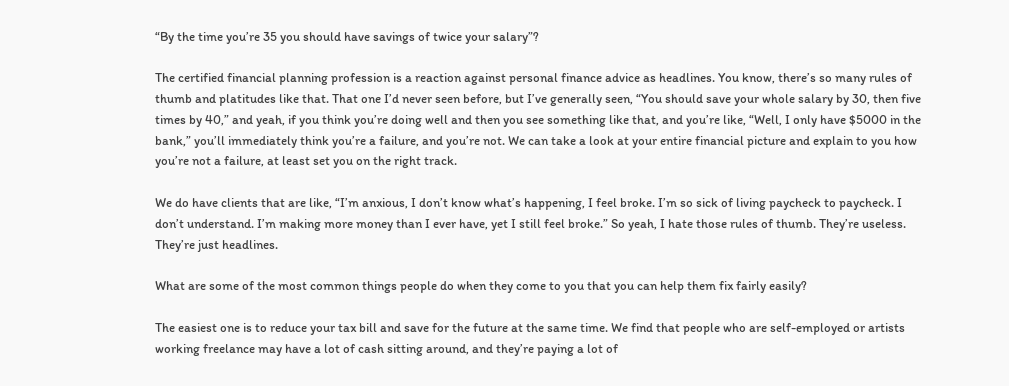“By the time you’re 35 you should have savings of twice your salary”?

The certified financial planning profession is a reaction against personal finance advice as headlines. You know, there’s so many rules of thumb and platitudes like that. That one I’d never seen before, but I’ve generally seen, “You should save your whole salary by 30, then five times by 40,” and yeah, if you think you’re doing well and then you see something like that, and you’re like, “Well, I only have $5000 in the bank,” you’ll immediately think you’re a failure, and you’re not. We can take a look at your entire financial picture and explain to you how you’re not a failure, at least set you on the right track.

We do have clients that are like, “I’m anxious, I don’t know what’s happening, I feel broke. I’m so sick of living paycheck to paycheck. I don’t understand. I’m making more money than I ever have, yet I still feel broke.” So yeah, I hate those rules of thumb. They’re useless. They’re just headlines.

What are some of the most common things people do when they come to you that you can help them fix fairly easily?

The easiest one is to reduce your tax bill and save for the future at the same time. We find that people who are self-employed or artists working freelance may have a lot of cash sitting around, and they’re paying a lot of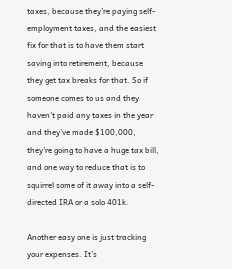taxes, because they’re paying self-employment taxes, and the easiest fix for that is to have them start saving into retirement, because they get tax breaks for that. So if someone comes to us and they haven’t paid any taxes in the year and they’ve made $100,000, they’re going to have a huge tax bill, and one way to reduce that is to squirrel some of it away into a self-directed IRA or a solo 401k.

Another easy one is just tracking your expenses. It’s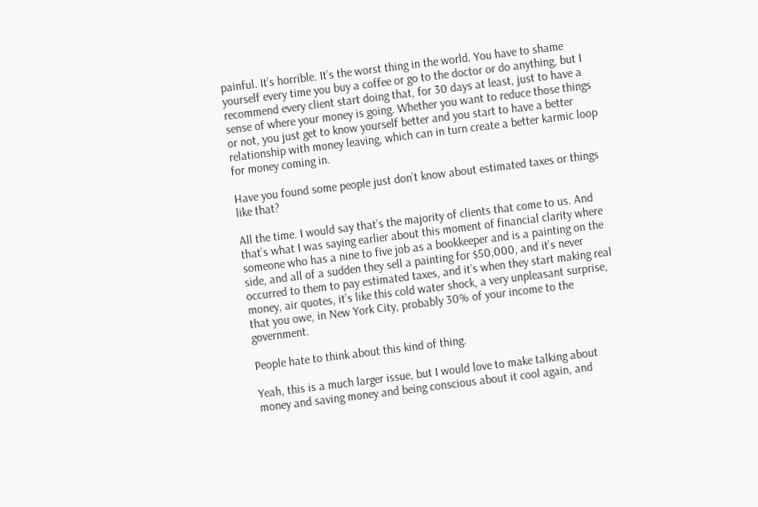painful. It’s horrible. It’s the worst thing in the world. You have to shame yourself every time you buy a coffee or go to the doctor or do anything, but I recommend every client start doing that, for 30 days at least, just to have a sense of where your money is going. Whether you want to reduce those things or not, you just get to know yourself better and you start to have a better relationship with money leaving, which can in turn create a better karmic loop for money coming in.

Have you found some people just don’t know about estimated taxes or things like that?

All the time. I would say that’s the majority of clients that come to us. And that’s what I was saying earlier about this moment of financial clarity where someone who has a nine to five job as a bookkeeper and is a painting on the side, and all of a sudden they sell a painting for $50,000, and it’s never occurred to them to pay estimated taxes, and it’s when they start making real money, air quotes, it’s like this cold water shock, a very unpleasant surprise, that you owe, in New York City, probably 30% of your income to the government.

People hate to think about this kind of thing.

Yeah, this is a much larger issue, but I would love to make talking about money and saving money and being conscious about it cool again, and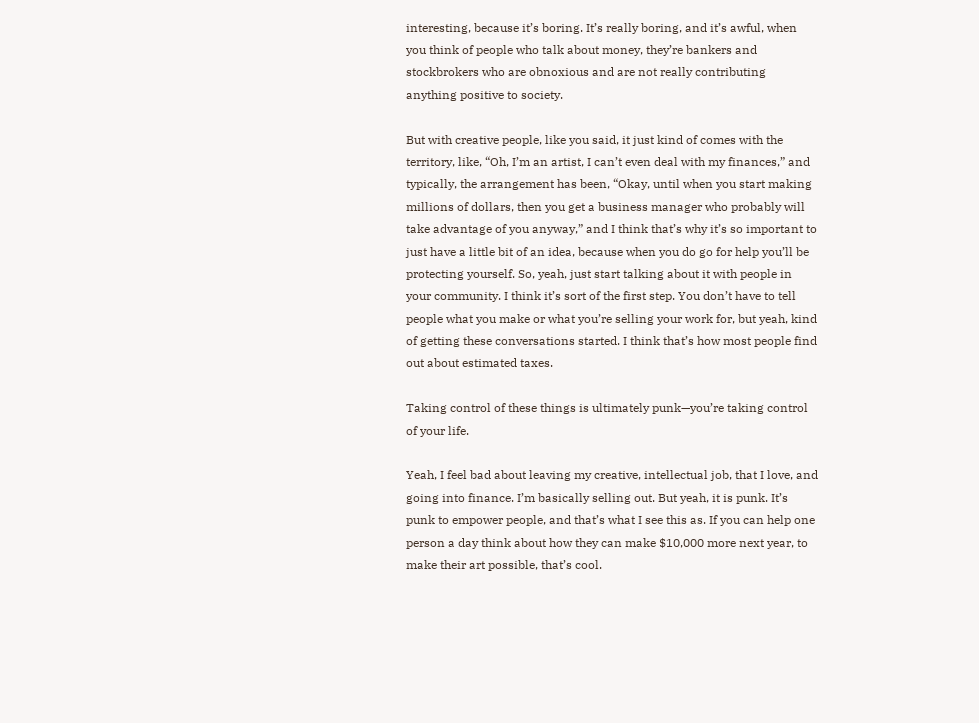interesting, because it’s boring. It’s really boring, and it’s awful, when you think of people who talk about money, they’re bankers and stockbrokers who are obnoxious and are not really contributing anything positive to society.

But with creative people, like you said, it just kind of comes with the territory, like, “Oh, I’m an artist, I can’t even deal with my finances,” and typically, the arrangement has been, “Okay, until when you start making millions of dollars, then you get a business manager who probably will take advantage of you anyway,” and I think that’s why it’s so important to just have a little bit of an idea, because when you do go for help you’ll be protecting yourself. So, yeah, just start talking about it with people in your community. I think it’s sort of the first step. You don’t have to tell people what you make or what you’re selling your work for, but yeah, kind of getting these conversations started. I think that’s how most people find out about estimated taxes.

Taking control of these things is ultimately punk—you’re taking control of your life.

Yeah, I feel bad about leaving my creative, intellectual job, that I love, and going into finance. I’m basically selling out. But yeah, it is punk. It’s punk to empower people, and that’s what I see this as. If you can help one person a day think about how they can make $10,000 more next year, to make their art possible, that’s cool.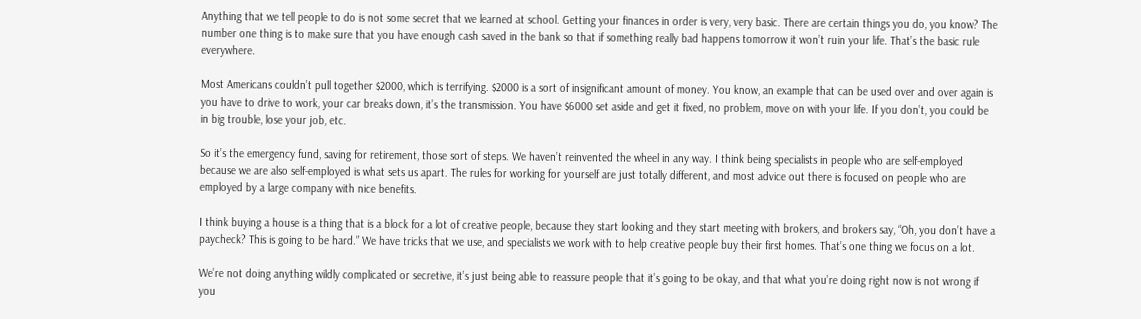Anything that we tell people to do is not some secret that we learned at school. Getting your finances in order is very, very basic. There are certain things you do, you know? The number one thing is to make sure that you have enough cash saved in the bank so that if something really bad happens tomorrow it won’t ruin your life. That’s the basic rule everywhere.

Most Americans couldn’t pull together $2000, which is terrifying. $2000 is a sort of insignificant amount of money. You know, an example that can be used over and over again is you have to drive to work, your car breaks down, it’s the transmission. You have $6000 set aside and get it fixed, no problem, move on with your life. If you don’t, you could be in big trouble, lose your job, etc.

So it’s the emergency fund, saving for retirement, those sort of steps. We haven’t reinvented the wheel in any way. I think being specialists in people who are self-employed because we are also self-employed is what sets us apart. The rules for working for yourself are just totally different, and most advice out there is focused on people who are employed by a large company with nice benefits.

I think buying a house is a thing that is a block for a lot of creative people, because they start looking and they start meeting with brokers, and brokers say, “Oh, you don’t have a paycheck? This is going to be hard.” We have tricks that we use, and specialists we work with to help creative people buy their first homes. That’s one thing we focus on a lot.

We’re not doing anything wildly complicated or secretive, it’s just being able to reassure people that it’s going to be okay, and that what you’re doing right now is not wrong if you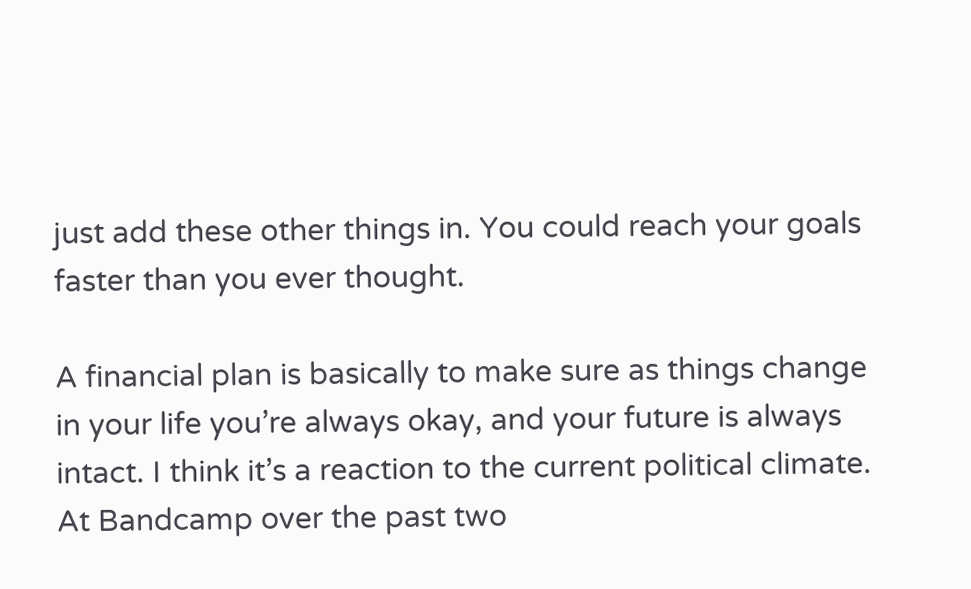just add these other things in. You could reach your goals faster than you ever thought.

A financial plan is basically to make sure as things change in your life you’re always okay, and your future is always intact. I think it’s a reaction to the current political climate. At Bandcamp over the past two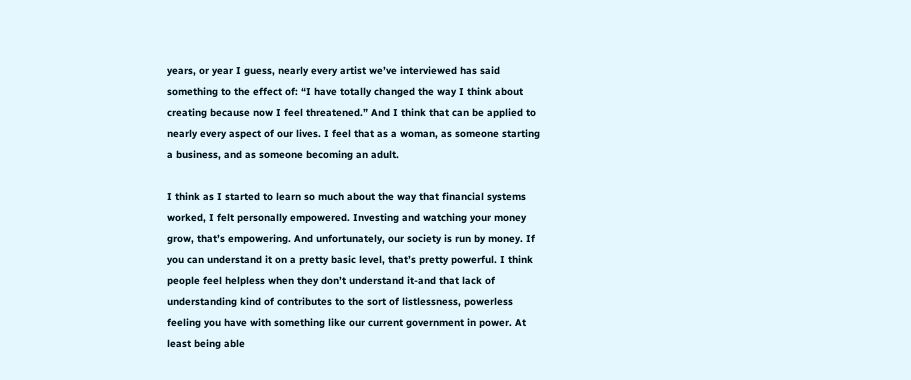years, or year I guess, nearly every artist we’ve interviewed has said something to the effect of: “I have totally changed the way I think about creating because now I feel threatened.” And I think that can be applied to nearly every aspect of our lives. I feel that as a woman, as someone starting a business, and as someone becoming an adult.

I think as I started to learn so much about the way that financial systems worked, I felt personally empowered. Investing and watching your money grow, that’s empowering. And unfortunately, our society is run by money. If you can understand it on a pretty basic level, that’s pretty powerful. I think people feel helpless when they don’t understand it-and that lack of understanding kind of contributes to the sort of listlessness, powerless feeling you have with something like our current government in power. At least being able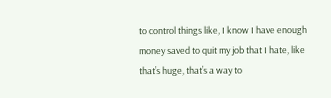to control things like, I know I have enough money saved to quit my job that I hate, like that’s huge, that’s a way to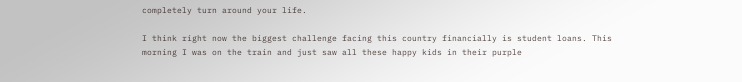completely turn around your life.

I think right now the biggest challenge facing this country financially is student loans. This morning I was on the train and just saw all these happy kids in their purple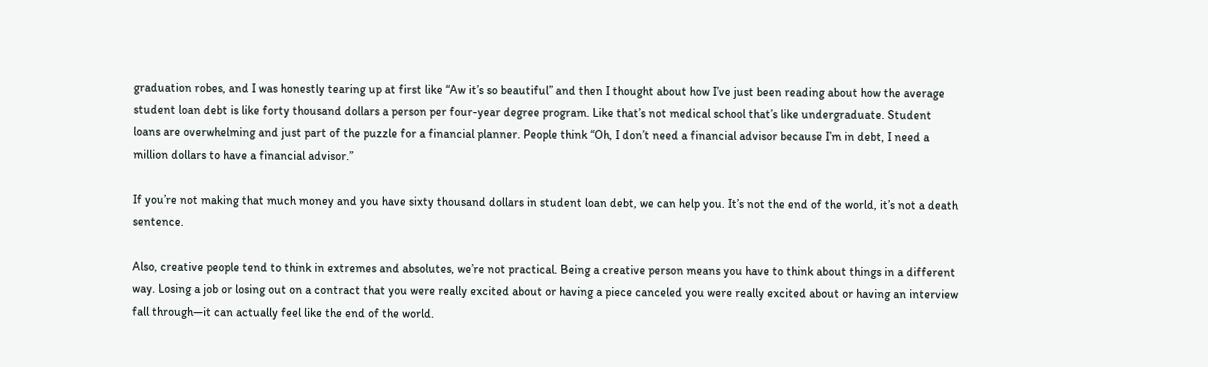graduation robes, and I was honestly tearing up at first like “Aw it’s so beautiful” and then I thought about how I’ve just been reading about how the average student loan debt is like forty thousand dollars a person per four-year degree program. Like that’s not medical school that’s like undergraduate. Student loans are overwhelming and just part of the puzzle for a financial planner. People think “Oh, I don’t need a financial advisor because I’m in debt, I need a million dollars to have a financial advisor.”

If you’re not making that much money and you have sixty thousand dollars in student loan debt, we can help you. It’s not the end of the world, it’s not a death sentence.

Also, creative people tend to think in extremes and absolutes, we’re not practical. Being a creative person means you have to think about things in a different way. Losing a job or losing out on a contract that you were really excited about or having a piece canceled you were really excited about or having an interview fall through—it can actually feel like the end of the world.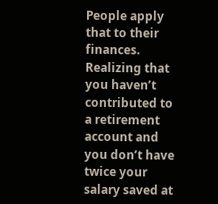People apply that to their finances. Realizing that you haven’t contributed to a retirement account and you don’t have twice your salary saved at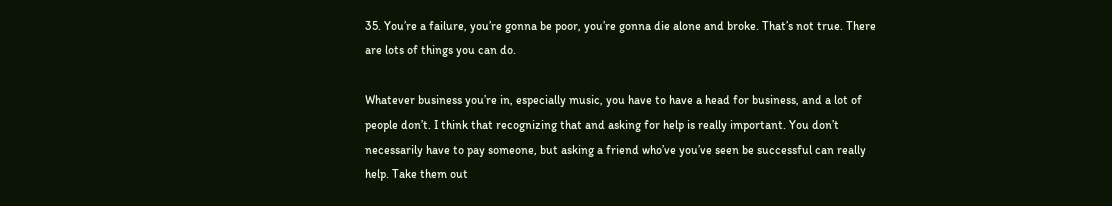35. You’re a failure, you’re gonna be poor, you’re gonna die alone and broke. That’s not true. There are lots of things you can do.

Whatever business you’re in, especially music, you have to have a head for business, and a lot of people don’t. I think that recognizing that and asking for help is really important. You don’t necessarily have to pay someone, but asking a friend who’ve you’ve seen be successful can really help. Take them out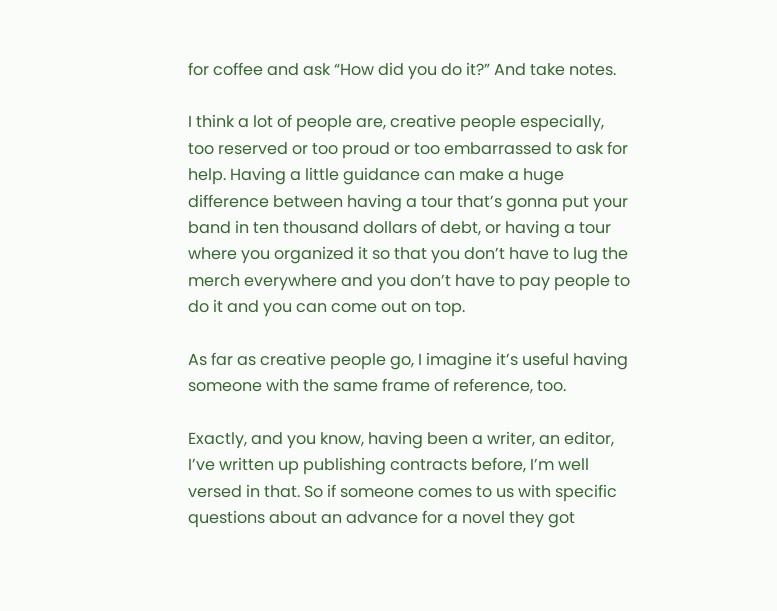for coffee and ask “How did you do it?” And take notes.

I think a lot of people are, creative people especially, too reserved or too proud or too embarrassed to ask for help. Having a little guidance can make a huge difference between having a tour that’s gonna put your band in ten thousand dollars of debt, or having a tour where you organized it so that you don’t have to lug the merch everywhere and you don’t have to pay people to do it and you can come out on top.

As far as creative people go, I imagine it’s useful having someone with the same frame of reference, too.

Exactly, and you know, having been a writer, an editor, I’ve written up publishing contracts before, I’m well versed in that. So if someone comes to us with specific questions about an advance for a novel they got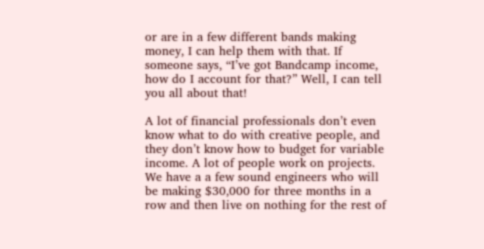or are in a few different bands making money, I can help them with that. If someone says, “I’ve got Bandcamp income, how do I account for that?” Well, I can tell you all about that!

A lot of financial professionals don’t even know what to do with creative people, and they don’t know how to budget for variable income. A lot of people work on projects. We have a a few sound engineers who will be making $30,000 for three months in a row and then live on nothing for the rest of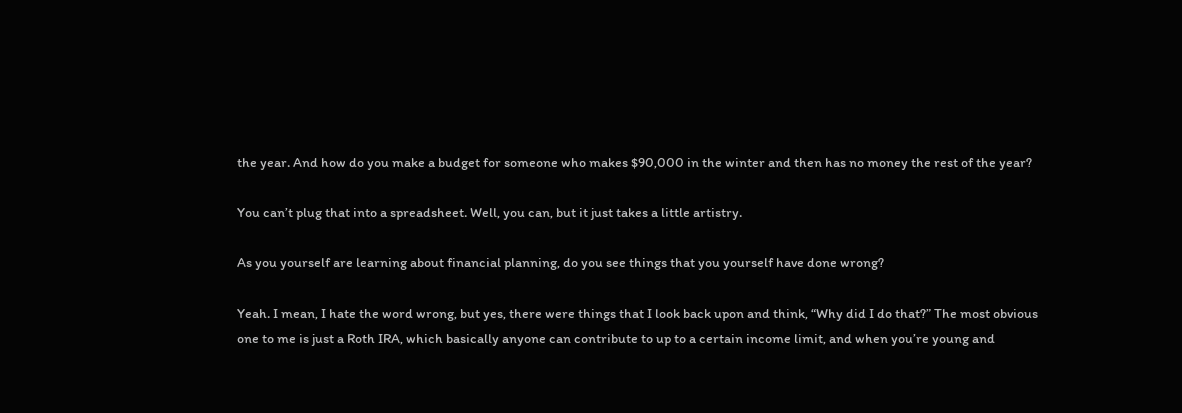the year. And how do you make a budget for someone who makes $90,000 in the winter and then has no money the rest of the year?

You can’t plug that into a spreadsheet. Well, you can, but it just takes a little artistry.

As you yourself are learning about financial planning, do you see things that you yourself have done wrong?

Yeah. I mean, I hate the word wrong, but yes, there were things that I look back upon and think, “Why did I do that?” The most obvious one to me is just a Roth IRA, which basically anyone can contribute to up to a certain income limit, and when you’re young and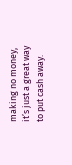making no money, it’s just a great way to put cash away.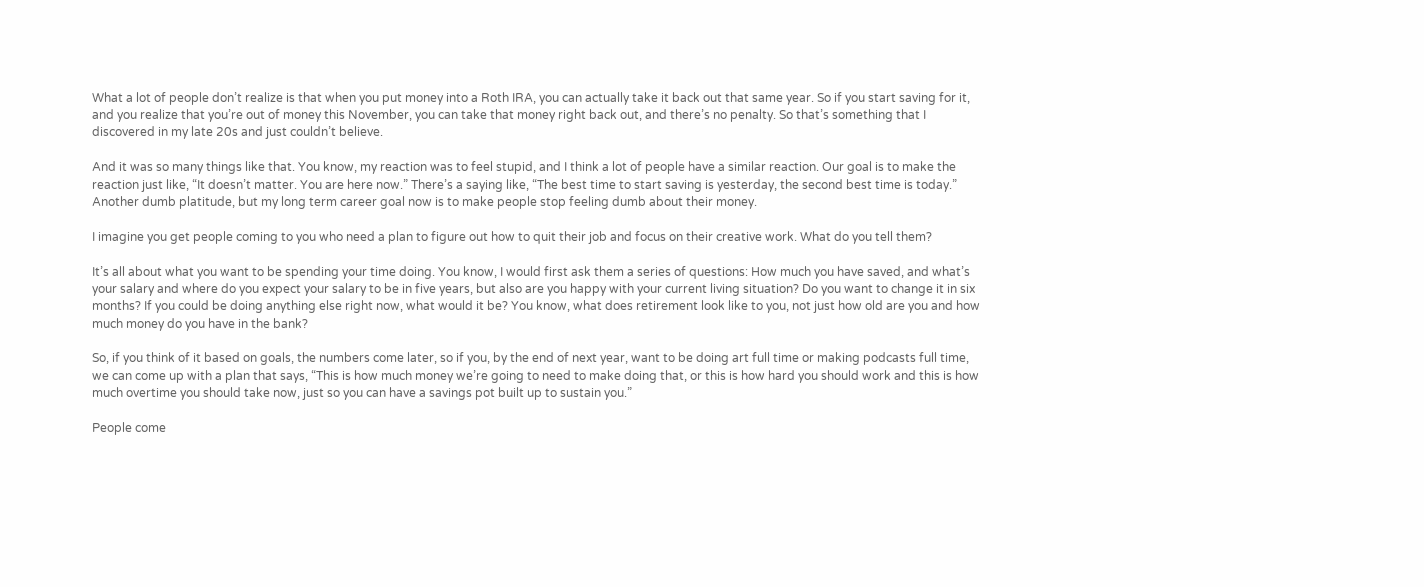What a lot of people don’t realize is that when you put money into a Roth IRA, you can actually take it back out that same year. So if you start saving for it, and you realize that you’re out of money this November, you can take that money right back out, and there’s no penalty. So that’s something that I discovered in my late 20s and just couldn’t believe.

And it was so many things like that. You know, my reaction was to feel stupid, and I think a lot of people have a similar reaction. Our goal is to make the reaction just like, “It doesn’t matter. You are here now.” There’s a saying like, “The best time to start saving is yesterday, the second best time is today.” Another dumb platitude, but my long term career goal now is to make people stop feeling dumb about their money.

I imagine you get people coming to you who need a plan to figure out how to quit their job and focus on their creative work. What do you tell them?

It’s all about what you want to be spending your time doing. You know, I would first ask them a series of questions: How much you have saved, and what’s your salary and where do you expect your salary to be in five years, but also are you happy with your current living situation? Do you want to change it in six months? If you could be doing anything else right now, what would it be? You know, what does retirement look like to you, not just how old are you and how much money do you have in the bank?

So, if you think of it based on goals, the numbers come later, so if you, by the end of next year, want to be doing art full time or making podcasts full time, we can come up with a plan that says, “This is how much money we’re going to need to make doing that, or this is how hard you should work and this is how much overtime you should take now, just so you can have a savings pot built up to sustain you.”

People come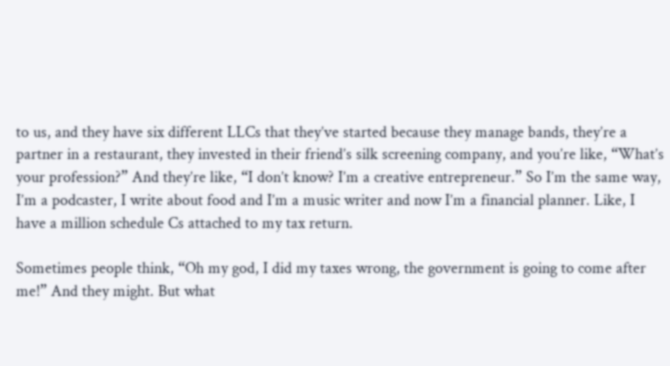to us, and they have six different LLCs that they’ve started because they manage bands, they’re a partner in a restaurant, they invested in their friend’s silk screening company, and you’re like, “What’s your profession?” And they’re like, “I don’t know? I’m a creative entrepreneur.” So I’m the same way, I’m a podcaster, I write about food and I’m a music writer and now I’m a financial planner. Like, I have a million schedule Cs attached to my tax return.

Sometimes people think, “Oh my god, I did my taxes wrong, the government is going to come after me!” And they might. But what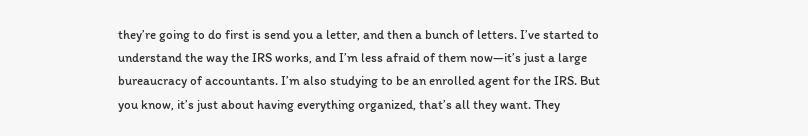they’re going to do first is send you a letter, and then a bunch of letters. I’ve started to understand the way the IRS works, and I’m less afraid of them now—it’s just a large bureaucracy of accountants. I’m also studying to be an enrolled agent for the IRS. But you know, it’s just about having everything organized, that’s all they want. They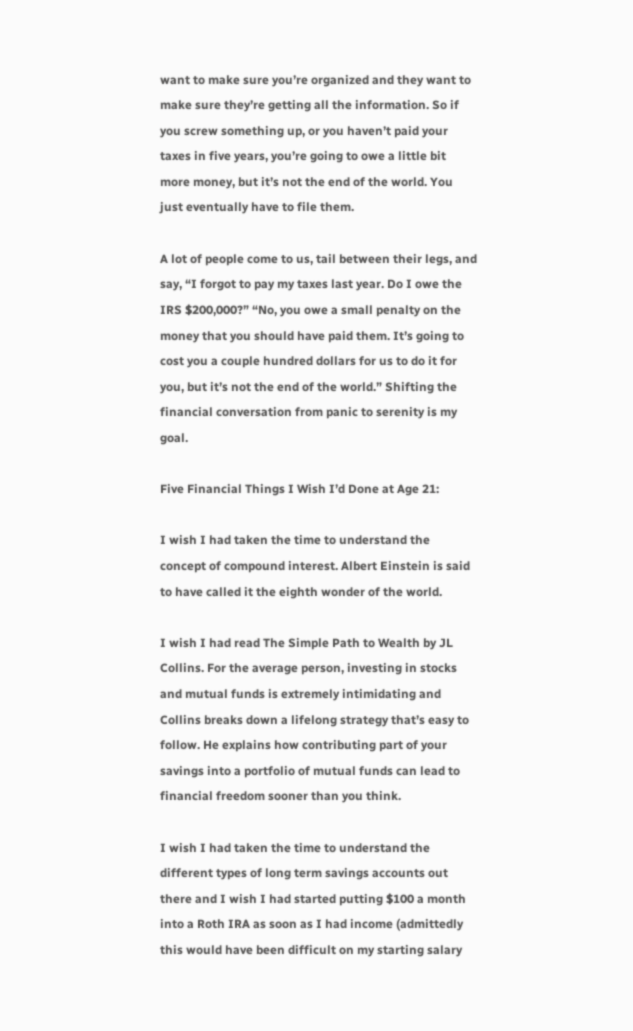want to make sure you’re organized and they want to make sure they’re getting all the information. So if you screw something up, or you haven’t paid your taxes in five years, you’re going to owe a little bit more money, but it’s not the end of the world. You just eventually have to file them.

A lot of people come to us, tail between their legs, and say, “I forgot to pay my taxes last year. Do I owe the IRS $200,000?” “No, you owe a small penalty on the money that you should have paid them. It’s going to cost you a couple hundred dollars for us to do it for you, but it’s not the end of the world.” Shifting the financial conversation from panic to serenity is my goal.

Five Financial Things I Wish I’d Done at Age 21:

I wish I had taken the time to understand the concept of compound interest. Albert Einstein is said to have called it the eighth wonder of the world.

I wish I had read The Simple Path to Wealth by JL Collins. For the average person, investing in stocks and mutual funds is extremely intimidating and Collins breaks down a lifelong strategy that’s easy to follow. He explains how contributing part of your savings into a portfolio of mutual funds can lead to financial freedom sooner than you think.

I wish I had taken the time to understand the different types of long term savings accounts out there and I wish I had started putting $100 a month into a Roth IRA as soon as I had income (admittedly this would have been difficult on my starting salary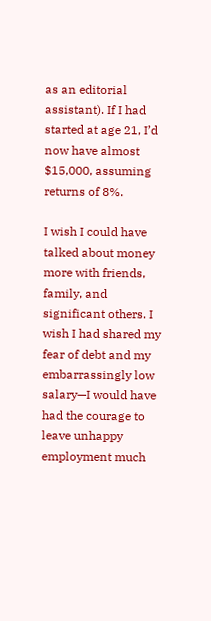as an editorial assistant). If I had started at age 21, I’d now have almost $15,000, assuming returns of 8%.

I wish I could have talked about money more with friends, family, and significant others. I wish I had shared my fear of debt and my embarrassingly low salary—I would have had the courage to leave unhappy employment much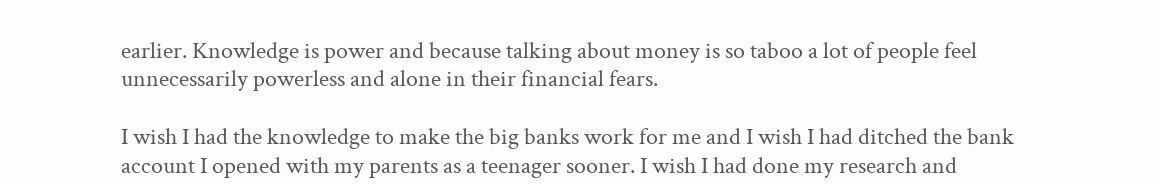earlier. Knowledge is power and because talking about money is so taboo a lot of people feel unnecessarily powerless and alone in their financial fears.

I wish I had the knowledge to make the big banks work for me and I wish I had ditched the bank account I opened with my parents as a teenager sooner. I wish I had done my research and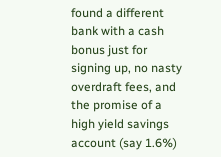found a different bank with a cash bonus just for signing up, no nasty overdraft fees, and the promise of a high yield savings account (say 1.6%)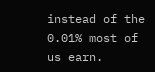instead of the 0.01% most of us earn.